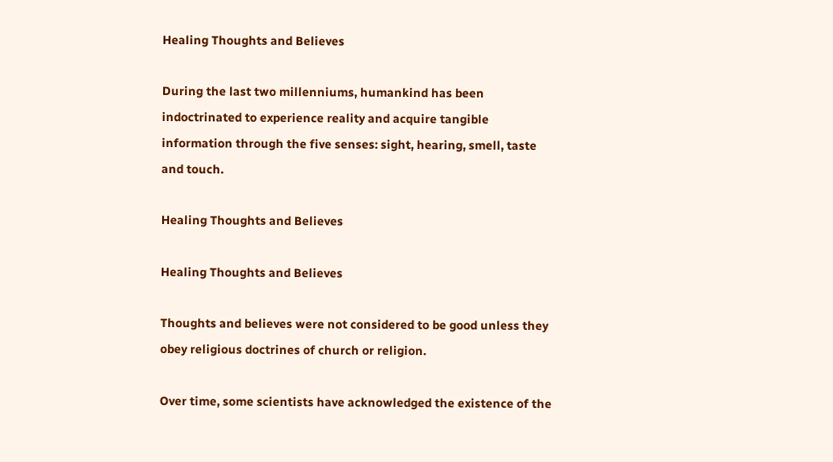Healing Thoughts and Believes

During the last two millenniums, humankind has been indoctrinated to experience reality and acquire tangible information through the five senses: sight, hearing, smell, taste and touch.

Healing Thoughts and Believes

Healing Thoughts and Believes

Thoughts and believes were not considered to be good unless they obey religious doctrines of church or religion.

Over time, some scientists have acknowledged the existence of the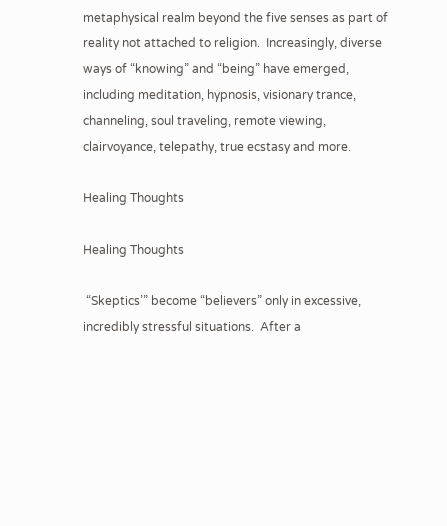metaphysical realm beyond the five senses as part of reality not attached to religion.  Increasingly, diverse ways of “knowing” and “being” have emerged, including meditation, hypnosis, visionary trance, channeling, soul traveling, remote viewing, clairvoyance, telepathy, true ecstasy and more.

Healing Thoughts

Healing Thoughts

 “Skeptics’” become “believers” only in excessive, incredibly stressful situations.  After a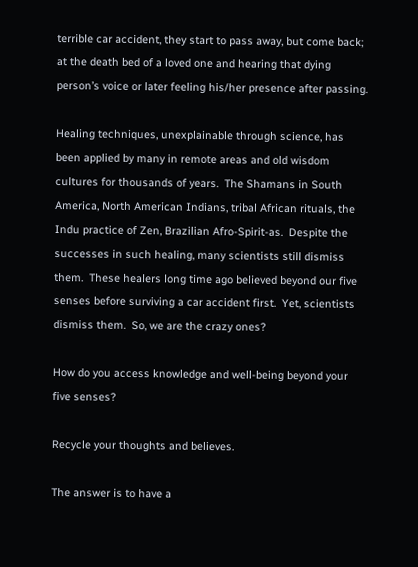terrible car accident, they start to pass away, but come back; at the death bed of a loved one and hearing that dying person’s voice or later feeling his/her presence after passing.

Healing techniques, unexplainable through science, has been applied by many in remote areas and old wisdom cultures for thousands of years.  The Shamans in South America, North American Indians, tribal African rituals, the Indu practice of Zen, Brazilian Afro-Spirit-as.  Despite the successes in such healing, many scientists still dismiss them.  These healers long time ago believed beyond our five senses before surviving a car accident first.  Yet, scientists dismiss them.  So, we are the crazy ones?

How do you access knowledge and well-being beyond your five senses?

Recycle your thoughts and believes.

The answer is to have a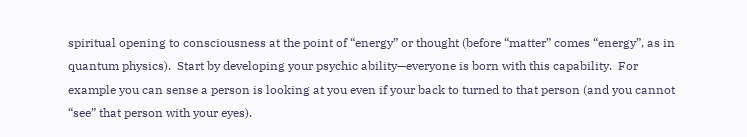spiritual opening to consciousness at the point of “energy” or thought (before “matter” comes “energy”, as in quantum physics).  Start by developing your psychic ability—everyone is born with this capability.  For example you can sense a person is looking at you even if your back to turned to that person (and you cannot “see” that person with your eyes).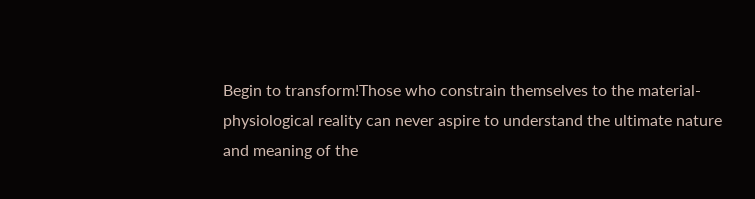Begin to transform!Those who constrain themselves to the material- physiological reality can never aspire to understand the ultimate nature and meaning of the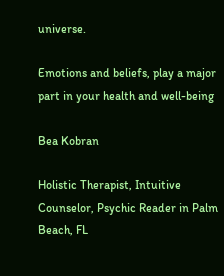universe.

Emotions and beliefs, play a major part in your health and well-being

Bea Kobran

Holistic Therapist, Intuitive Counselor, Psychic Reader in Palm Beach, FL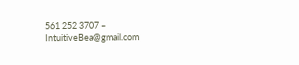561 252 3707 – IntuitiveBea@gmail.com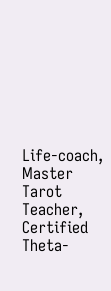Life-coach, Master Tarot Teacher, Certified Theta-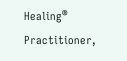Healing® Practitioner,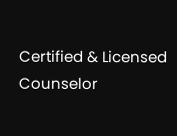Certified & Licensed Counselor